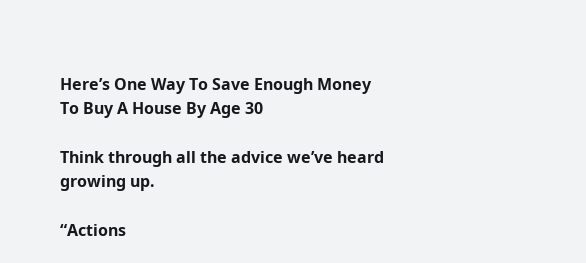Here’s One Way To Save Enough Money To Buy A House By Age 30

Think through all the advice we’ve heard growing up.

“Actions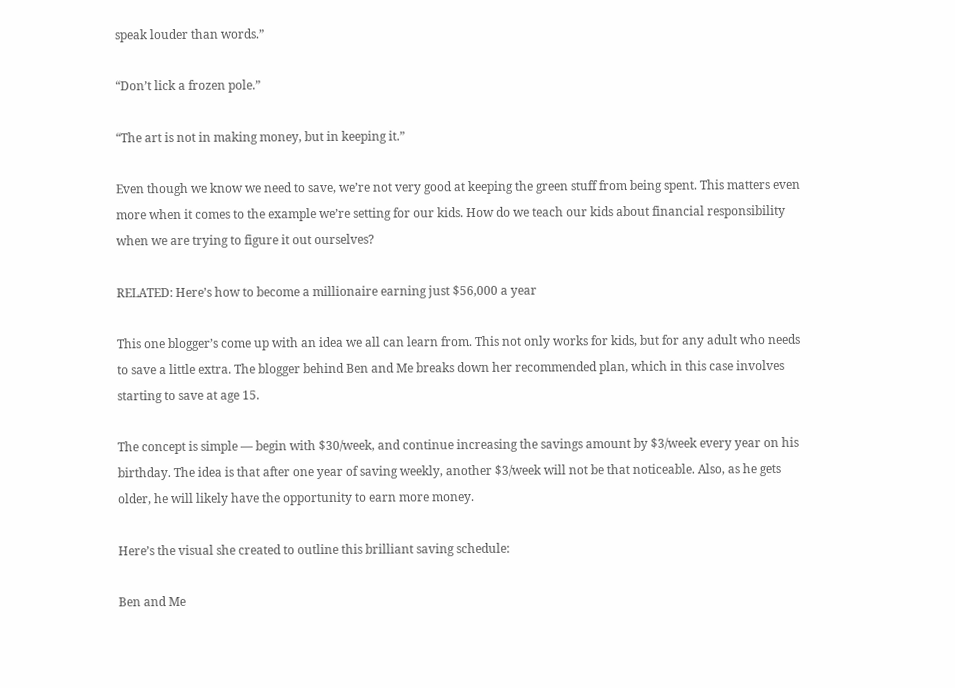speak louder than words.”

“Don’t lick a frozen pole.”

“The art is not in making money, but in keeping it.”

Even though we know we need to save, we’re not very good at keeping the green stuff from being spent. This matters even more when it comes to the example we’re setting for our kids. How do we teach our kids about financial responsibility when we are trying to figure it out ourselves?

RELATED: Here’s how to become a millionaire earning just $56,000 a year

This one blogger’s come up with an idea we all can learn from. This not only works for kids, but for any adult who needs to save a little extra. The blogger behind Ben and Me breaks down her recommended plan, which in this case involves starting to save at age 15.

The concept is simple — begin with $30/week, and continue increasing the savings amount by $3/week every year on his birthday. The idea is that after one year of saving weekly, another $3/week will not be that noticeable. Also, as he gets older, he will likely have the opportunity to earn more money.

Here’s the visual she created to outline this brilliant saving schedule:

Ben and Me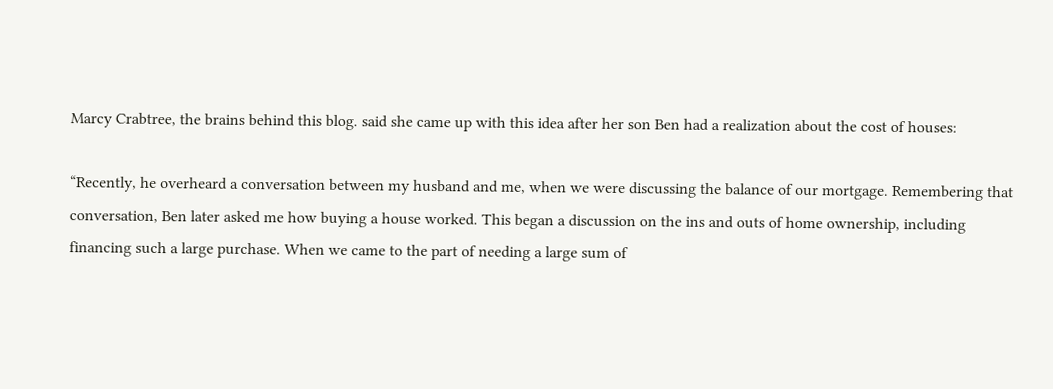Marcy Crabtree, the brains behind this blog. said she came up with this idea after her son Ben had a realization about the cost of houses:

“Recently, he overheard a conversation between my husband and me, when we were discussing the balance of our mortgage. Remembering that conversation, Ben later asked me how buying a house worked. This began a discussion on the ins and outs of home ownership, including financing such a large purchase. When we came to the part of needing a large sum of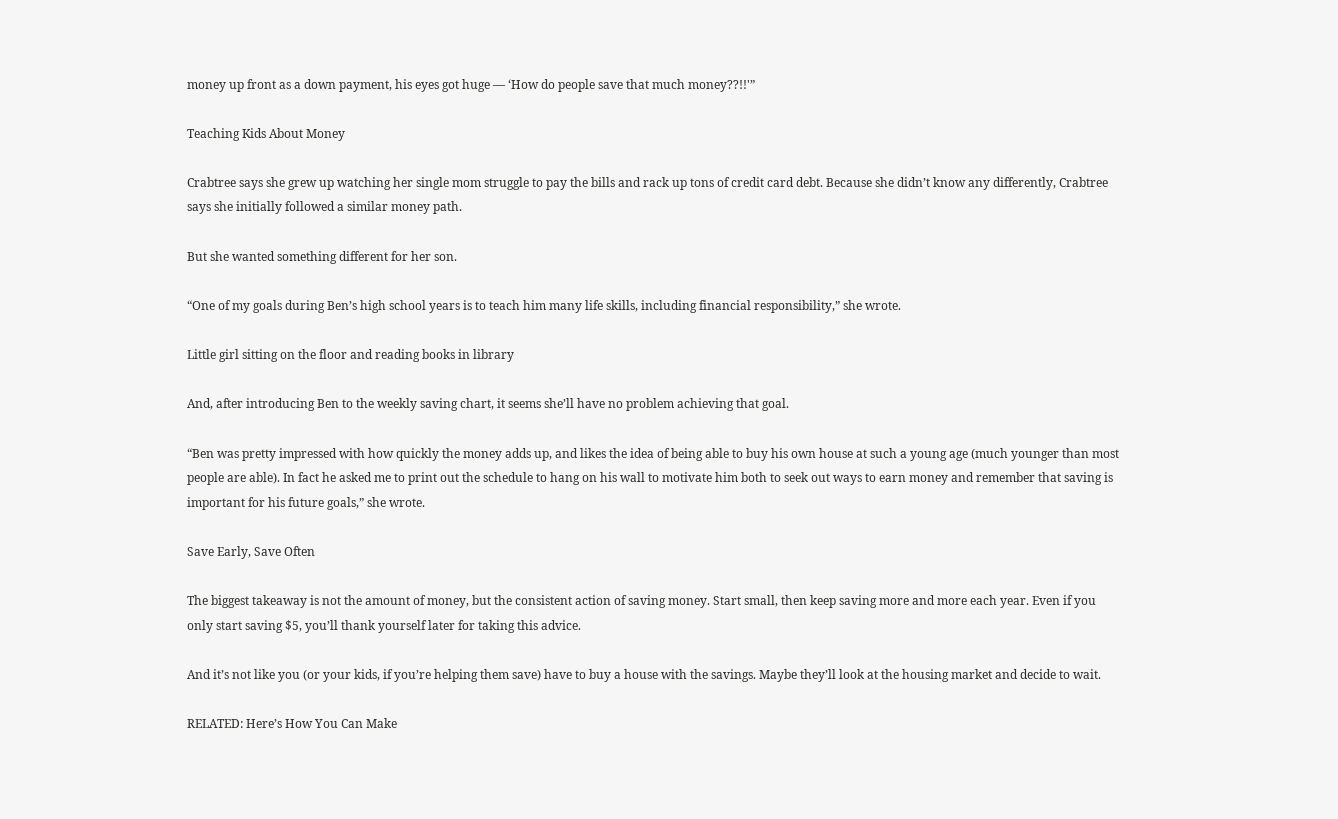money up front as a down payment, his eyes got huge — ‘How do people save that much money??!!'”

Teaching Kids About Money

Crabtree says she grew up watching her single mom struggle to pay the bills and rack up tons of credit card debt. Because she didn’t know any differently, Crabtree says she initially followed a similar money path.

But she wanted something different for her son.

“One of my goals during Ben’s high school years is to teach him many life skills, including financial responsibility,” she wrote.

Little girl sitting on the floor and reading books in library

And, after introducing Ben to the weekly saving chart, it seems she’ll have no problem achieving that goal.

“Ben was pretty impressed with how quickly the money adds up, and likes the idea of being able to buy his own house at such a young age (much younger than most people are able). In fact he asked me to print out the schedule to hang on his wall to motivate him both to seek out ways to earn money and remember that saving is important for his future goals,” she wrote.

Save Early, Save Often

The biggest takeaway is not the amount of money, but the consistent action of saving money. Start small, then keep saving more and more each year. Even if you only start saving $5, you’ll thank yourself later for taking this advice.

And it’s not like you (or your kids, if you’re helping them save) have to buy a house with the savings. Maybe they’ll look at the housing market and decide to wait.

RELATED: Here’s How You Can Make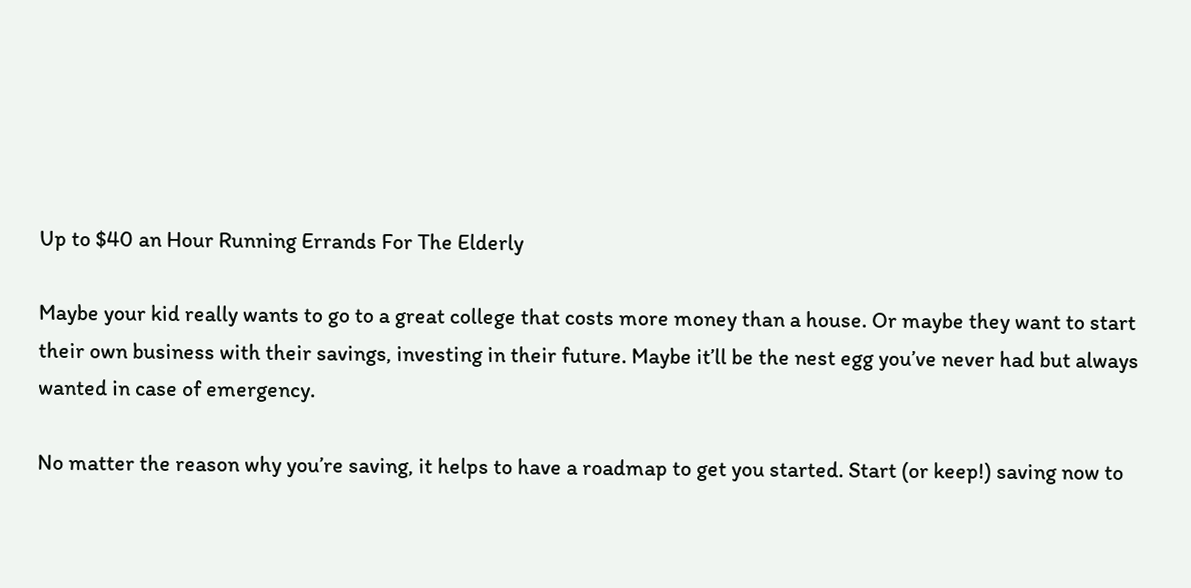Up to $40 an Hour Running Errands For The Elderly

Maybe your kid really wants to go to a great college that costs more money than a house. Or maybe they want to start their own business with their savings, investing in their future. Maybe it’ll be the nest egg you’ve never had but always wanted in case of emergency.

No matter the reason why you’re saving, it helps to have a roadmap to get you started. Start (or keep!) saving now to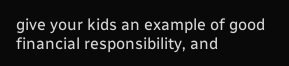give your kids an example of good financial responsibility, and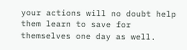your actions will no doubt help them learn to save for themselves one day as well.